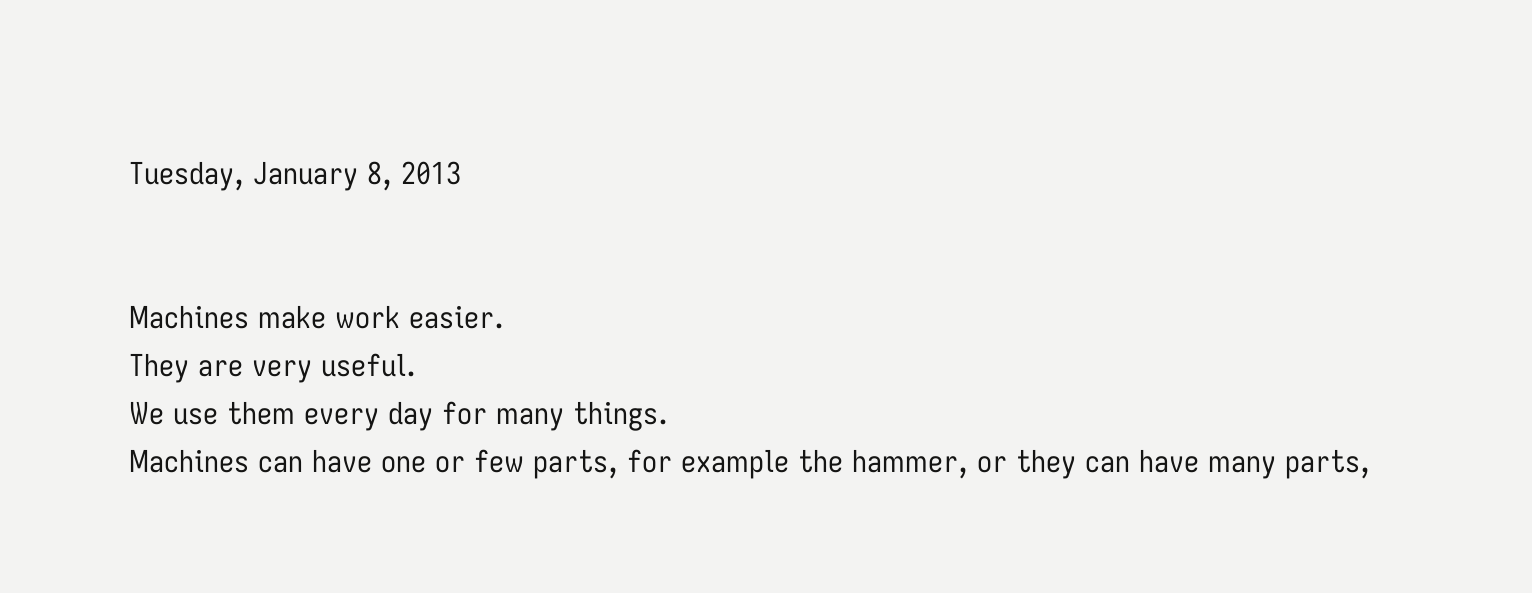Tuesday, January 8, 2013


Machines make work easier.
They are very useful.
We use them every day for many things.
Machines can have one or few parts, for example the hammer, or they can have many parts,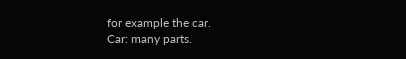for example the car.
Car: many parts.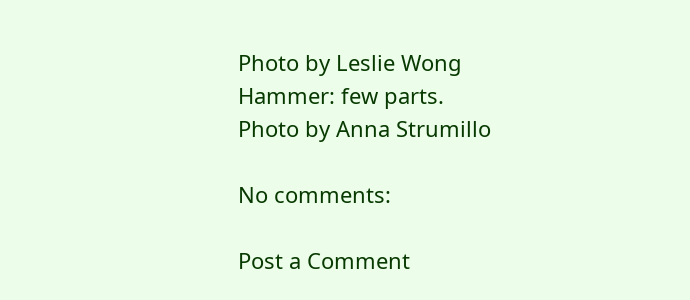Photo by Leslie Wong
Hammer: few parts.
Photo by Anna Strumillo

No comments:

Post a Comment